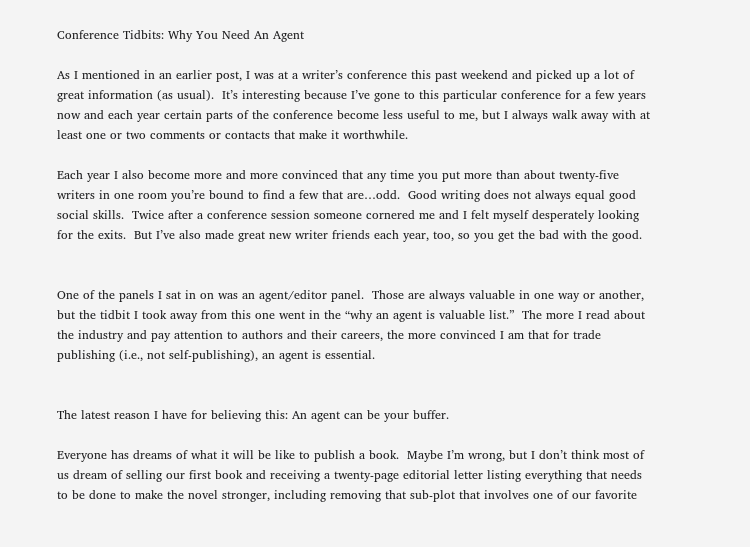Conference Tidbits: Why You Need An Agent

As I mentioned in an earlier post, I was at a writer’s conference this past weekend and picked up a lot of great information (as usual).  It’s interesting because I’ve gone to this particular conference for a few years now and each year certain parts of the conference become less useful to me, but I always walk away with at least one or two comments or contacts that make it worthwhile.

Each year I also become more and more convinced that any time you put more than about twenty-five writers in one room you’re bound to find a few that are…odd.  Good writing does not always equal good social skills.  Twice after a conference session someone cornered me and I felt myself desperately looking for the exits.  But I’ve also made great new writer friends each year, too, so you get the bad with the good.


One of the panels I sat in on was an agent/editor panel.  Those are always valuable in one way or another, but the tidbit I took away from this one went in the “why an agent is valuable list.”  The more I read about the industry and pay attention to authors and their careers, the more convinced I am that for trade publishing (i.e., not self-publishing), an agent is essential.


The latest reason I have for believing this: An agent can be your buffer.

Everyone has dreams of what it will be like to publish a book.  Maybe I’m wrong, but I don’t think most of us dream of selling our first book and receiving a twenty-page editorial letter listing everything that needs to be done to make the novel stronger, including removing that sub-plot that involves one of our favorite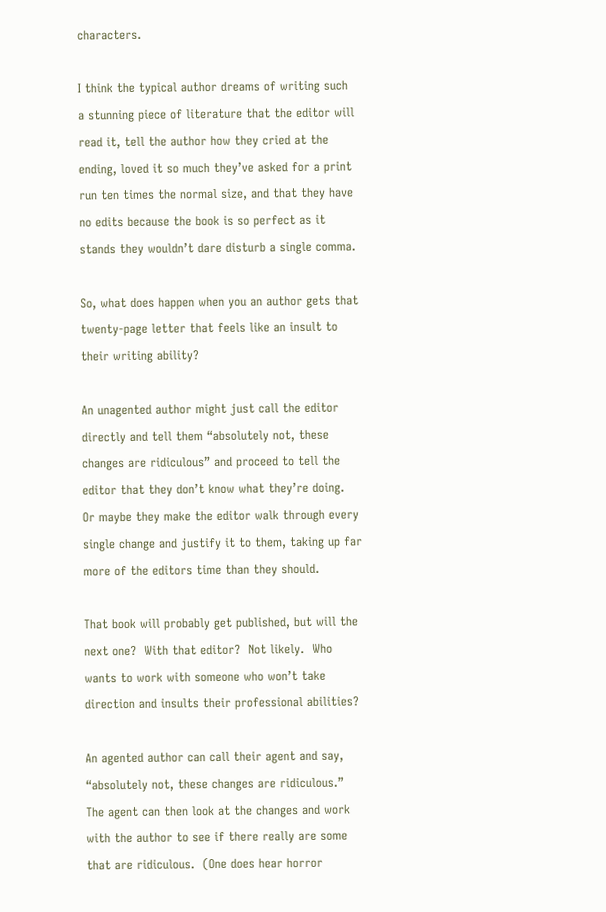characters.

I think the typical author dreams of writing such a stunning piece of literature that the editor will read it, tell the author how they cried at the ending, loved it so much they’ve asked for a print run ten times the normal size, and that they have no edits because the book is so perfect as it stands they wouldn’t dare disturb a single comma.

So, what does happen when you an author gets that twenty-page letter that feels like an insult to their writing ability?

An unagented author might just call the editor directly and tell them “absolutely not, these changes are ridiculous” and proceed to tell the editor that they don’t know what they’re doing.  Or maybe they make the editor walk through every single change and justify it to them, taking up far more of the editors time than they should.

That book will probably get published, but will the next one?  With that editor?  Not likely.  Who wants to work with someone who won’t take direction and insults their professional abilities?

An agented author can call their agent and say, “absolutely not, these changes are ridiculous.”  The agent can then look at the changes and work with the author to see if there really are some that are ridiculous.  (One does hear horror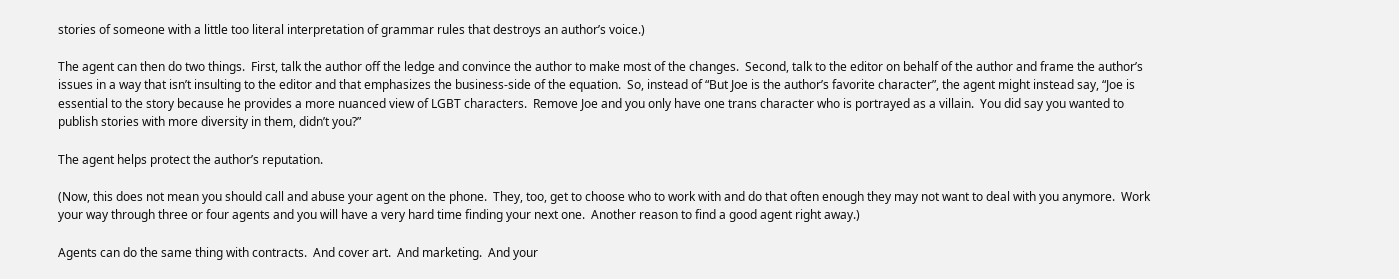stories of someone with a little too literal interpretation of grammar rules that destroys an author’s voice.)

The agent can then do two things.  First, talk the author off the ledge and convince the author to make most of the changes.  Second, talk to the editor on behalf of the author and frame the author’s issues in a way that isn’t insulting to the editor and that emphasizes the business-side of the equation.  So, instead of “But Joe is the author’s favorite character”, the agent might instead say, “Joe is essential to the story because he provides a more nuanced view of LGBT characters.  Remove Joe and you only have one trans character who is portrayed as a villain.  You did say you wanted to publish stories with more diversity in them, didn’t you?”

The agent helps protect the author’s reputation.

(Now, this does not mean you should call and abuse your agent on the phone.  They, too, get to choose who to work with and do that often enough they may not want to deal with you anymore.  Work your way through three or four agents and you will have a very hard time finding your next one.  Another reason to find a good agent right away.)

Agents can do the same thing with contracts.  And cover art.  And marketing.  And your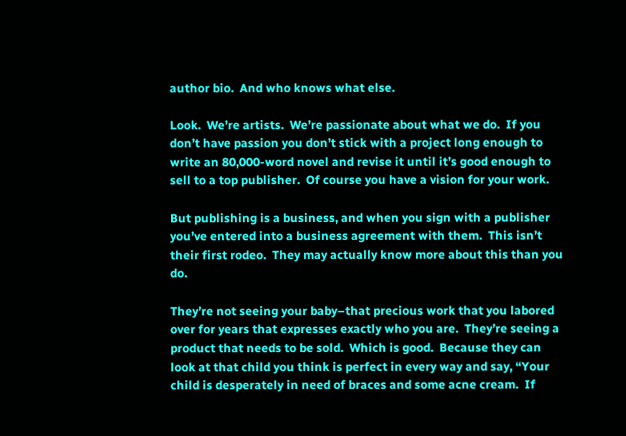author bio.  And who knows what else.

Look.  We’re artists.  We’re passionate about what we do.  If you don’t have passion you don’t stick with a project long enough to write an 80,000-word novel and revise it until it’s good enough to sell to a top publisher.  Of course you have a vision for your work.

But publishing is a business, and when you sign with a publisher you’ve entered into a business agreement with them.  This isn’t their first rodeo.  They may actually know more about this than you do.

They’re not seeing your baby–that precious work that you labored over for years that expresses exactly who you are.  They’re seeing a product that needs to be sold.  Which is good.  Because they can look at that child you think is perfect in every way and say, “Your child is desperately in need of braces and some acne cream.  If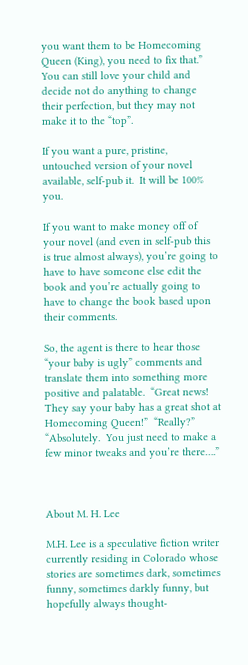you want them to be Homecoming Queen (King), you need to fix that.”  You can still love your child and decide not do anything to change their perfection, but they may not make it to the “top”.

If you want a pure, pristine, untouched version of your novel available, self-pub it.  It will be 100% you.

If you want to make money off of your novel (and even in self-pub this is true almost always), you’re going to have to have someone else edit the book and you’re actually going to have to change the book based upon their comments.

So, the agent is there to hear those “your baby is ugly” comments and translate them into something more positive and palatable.  “Great news!  They say your baby has a great shot at Homecoming Queen!”  “Really?”  “Absolutely.  You just need to make a few minor tweaks and you’re there….”



About M. H. Lee

M.H. Lee is a speculative fiction writer currently residing in Colorado whose stories are sometimes dark, sometimes funny, sometimes darkly funny, but hopefully always thought-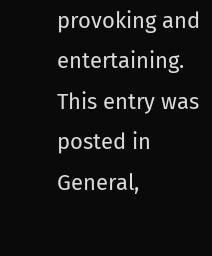provoking and entertaining.
This entry was posted in General,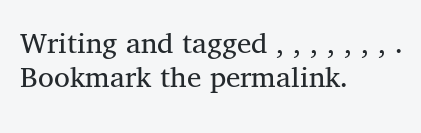Writing and tagged , , , , , , , . Bookmark the permalink.